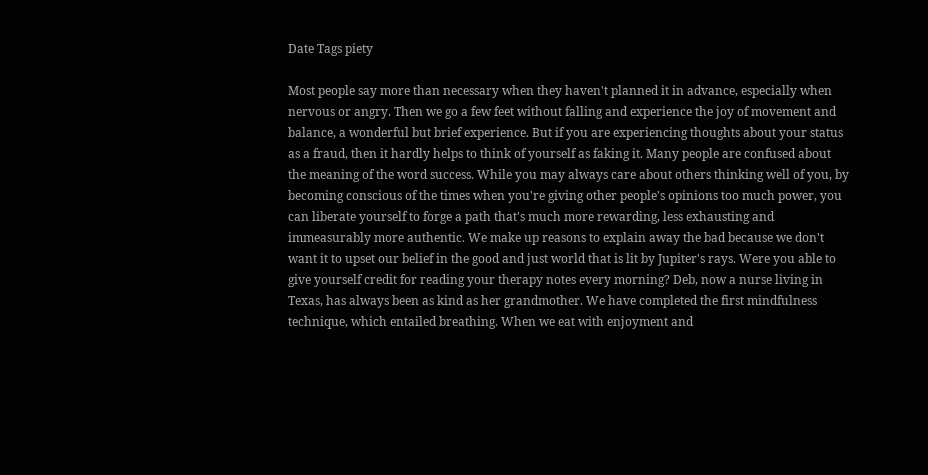Date Tags piety

Most people say more than necessary when they haven't planned it in advance, especially when nervous or angry. Then we go a few feet without falling and experience the joy of movement and balance, a wonderful but brief experience. But if you are experiencing thoughts about your status as a fraud, then it hardly helps to think of yourself as faking it. Many people are confused about the meaning of the word success. While you may always care about others thinking well of you, by becoming conscious of the times when you're giving other people's opinions too much power, you can liberate yourself to forge a path that's much more rewarding, less exhausting and immeasurably more authentic. We make up reasons to explain away the bad because we don't want it to upset our belief in the good and just world that is lit by Jupiter's rays. Were you able to give yourself credit for reading your therapy notes every morning? Deb, now a nurse living in Texas, has always been as kind as her grandmother. We have completed the first mindfulness technique, which entailed breathing. When we eat with enjoyment and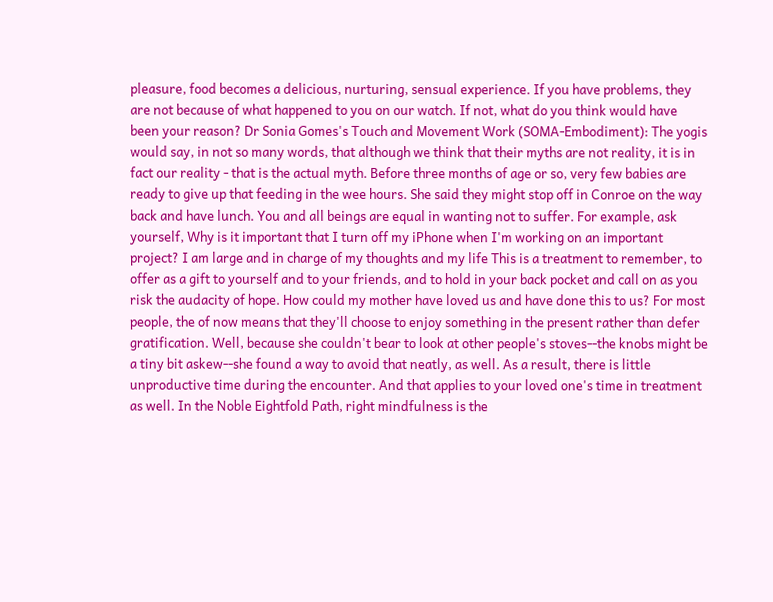pleasure, food becomes a delicious, nurturing, sensual experience. If you have problems, they are not because of what happened to you on our watch. If not, what do you think would have been your reason? Dr Sonia Gomes's Touch and Movement Work (SOMA-Embodiment): The yogis would say, in not so many words, that although we think that their myths are not reality, it is in fact our reality - that is the actual myth. Before three months of age or so, very few babies are ready to give up that feeding in the wee hours. She said they might stop off in Conroe on the way back and have lunch. You and all beings are equal in wanting not to suffer. For example, ask yourself, Why is it important that I turn off my iPhone when I'm working on an important project? I am large and in charge of my thoughts and my life This is a treatment to remember, to offer as a gift to yourself and to your friends, and to hold in your back pocket and call on as you risk the audacity of hope. How could my mother have loved us and have done this to us? For most people, the of now means that they'll choose to enjoy something in the present rather than defer gratification. Well, because she couldn't bear to look at other people's stoves--the knobs might be a tiny bit askew--she found a way to avoid that neatly, as well. As a result, there is little unproductive time during the encounter. And that applies to your loved one's time in treatment as well. In the Noble Eightfold Path, right mindfulness is the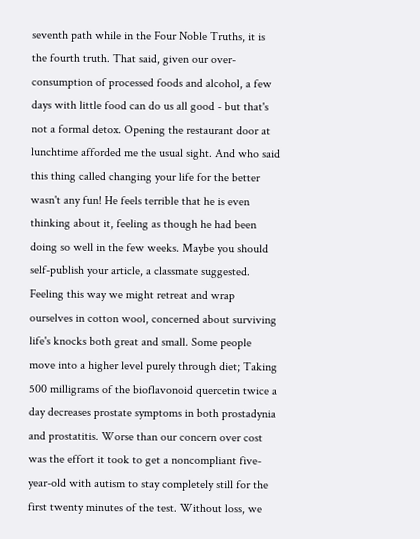seventh path while in the Four Noble Truths, it is the fourth truth. That said, given our over-consumption of processed foods and alcohol, a few days with little food can do us all good - but that's not a formal detox. Opening the restaurant door at lunchtime afforded me the usual sight. And who said this thing called changing your life for the better wasn't any fun! He feels terrible that he is even thinking about it, feeling as though he had been doing so well in the few weeks. Maybe you should self-publish your article, a classmate suggested. Feeling this way we might retreat and wrap ourselves in cotton wool, concerned about surviving life's knocks both great and small. Some people move into a higher level purely through diet; Taking 500 milligrams of the bioflavonoid quercetin twice a day decreases prostate symptoms in both prostadynia and prostatitis. Worse than our concern over cost was the effort it took to get a noncompliant five-year-old with autism to stay completely still for the first twenty minutes of the test. Without loss, we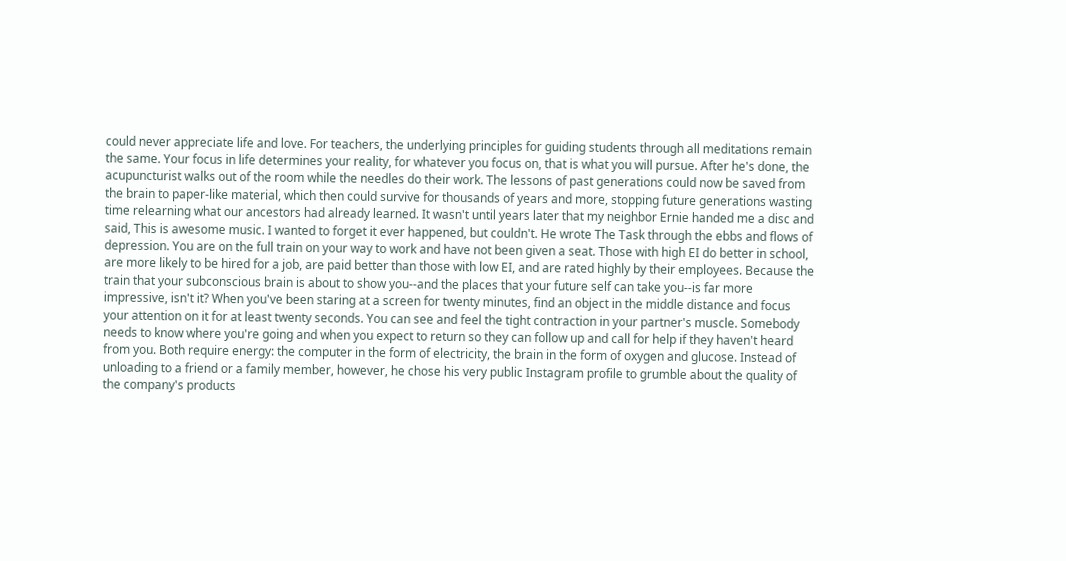could never appreciate life and love. For teachers, the underlying principles for guiding students through all meditations remain the same. Your focus in life determines your reality, for whatever you focus on, that is what you will pursue. After he's done, the acupuncturist walks out of the room while the needles do their work. The lessons of past generations could now be saved from the brain to paper-like material, which then could survive for thousands of years and more, stopping future generations wasting time relearning what our ancestors had already learned. It wasn't until years later that my neighbor Ernie handed me a disc and said, This is awesome music. I wanted to forget it ever happened, but couldn't. He wrote The Task through the ebbs and flows of depression. You are on the full train on your way to work and have not been given a seat. Those with high EI do better in school, are more likely to be hired for a job, are paid better than those with low EI, and are rated highly by their employees. Because the train that your subconscious brain is about to show you--and the places that your future self can take you--is far more impressive, isn't it? When you've been staring at a screen for twenty minutes, find an object in the middle distance and focus your attention on it for at least twenty seconds. You can see and feel the tight contraction in your partner's muscle. Somebody needs to know where you're going and when you expect to return so they can follow up and call for help if they haven't heard from you. Both require energy: the computer in the form of electricity, the brain in the form of oxygen and glucose. Instead of unloading to a friend or a family member, however, he chose his very public Instagram profile to grumble about the quality of the company's products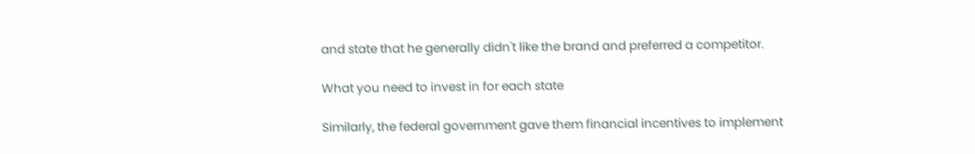and state that he generally didn't like the brand and preferred a competitor.

What you need to invest in for each state

Similarly, the federal government gave them financial incentives to implement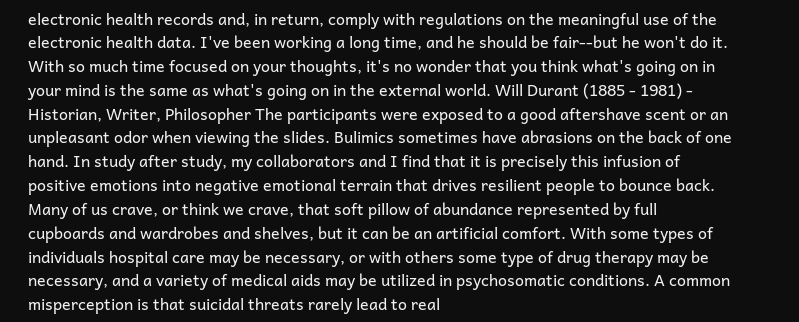electronic health records and, in return, comply with regulations on the meaningful use of the electronic health data. I've been working a long time, and he should be fair--but he won't do it. With so much time focused on your thoughts, it's no wonder that you think what's going on in your mind is the same as what's going on in the external world. Will Durant (1885 - 1981) - Historian, Writer, Philosopher The participants were exposed to a good aftershave scent or an unpleasant odor when viewing the slides. Bulimics sometimes have abrasions on the back of one hand. In study after study, my collaborators and I find that it is precisely this infusion of positive emotions into negative emotional terrain that drives resilient people to bounce back. Many of us crave, or think we crave, that soft pillow of abundance represented by full cupboards and wardrobes and shelves, but it can be an artificial comfort. With some types of individuals hospital care may be necessary, or with others some type of drug therapy may be necessary, and a variety of medical aids may be utilized in psychosomatic conditions. A common misperception is that suicidal threats rarely lead to real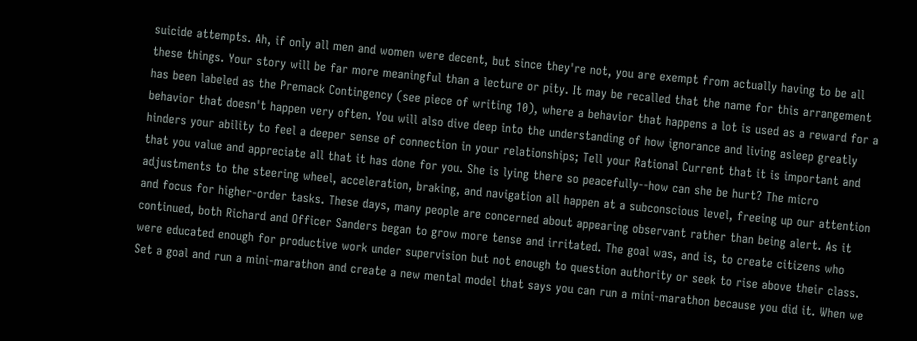suicide attempts. Ah, if only all men and women were decent, but since they're not, you are exempt from actually having to be all these things. Your story will be far more meaningful than a lecture or pity. It may be recalled that the name for this arrangement has been labeled as the Premack Contingency (see piece of writing 10), where a behavior that happens a lot is used as a reward for a behavior that doesn't happen very often. You will also dive deep into the understanding of how ignorance and living asleep greatly hinders your ability to feel a deeper sense of connection in your relationships; Tell your Rational Current that it is important and that you value and appreciate all that it has done for you. She is lying there so peacefully--how can she be hurt? The micro adjustments to the steering wheel, acceleration, braking, and navigation all happen at a subconscious level, freeing up our attention and focus for higher-order tasks. These days, many people are concerned about appearing observant rather than being alert. As it continued, both Richard and Officer Sanders began to grow more tense and irritated. The goal was, and is, to create citizens who were educated enough for productive work under supervision but not enough to question authority or seek to rise above their class. Set a goal and run a mini-marathon and create a new mental model that says you can run a mini-marathon because you did it. When we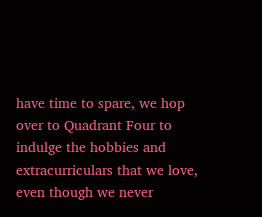have time to spare, we hop over to Quadrant Four to indulge the hobbies and extracurriculars that we love, even though we never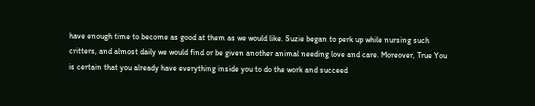have enough time to become as good at them as we would like. Suzie began to perk up while nursing such critters, and almost daily we would find or be given another animal needing love and care. Moreover, True You is certain that you already have everything inside you to do the work and succeed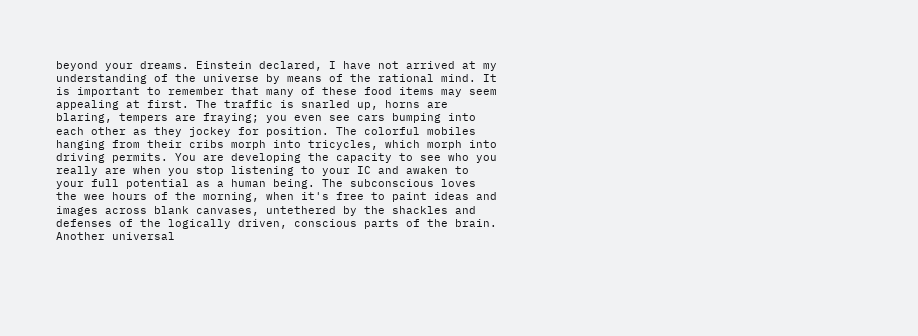beyond your dreams. Einstein declared, I have not arrived at my understanding of the universe by means of the rational mind. It is important to remember that many of these food items may seem appealing at first. The traffic is snarled up, horns are blaring, tempers are fraying; you even see cars bumping into each other as they jockey for position. The colorful mobiles hanging from their cribs morph into tricycles, which morph into driving permits. You are developing the capacity to see who you really are when you stop listening to your IC and awaken to your full potential as a human being. The subconscious loves the wee hours of the morning, when it's free to paint ideas and images across blank canvases, untethered by the shackles and defenses of the logically driven, conscious parts of the brain. Another universal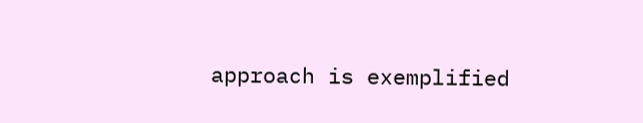approach is exemplified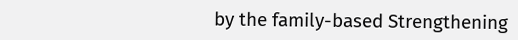by the family-based Strengthening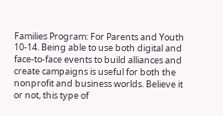Families Program: For Parents and Youth 10-14. Being able to use both digital and face-to-face events to build alliances and create campaigns is useful for both the nonprofit and business worlds. Believe it or not, this type of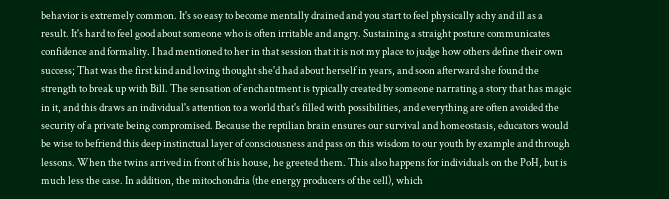behavior is extremely common. It's so easy to become mentally drained and you start to feel physically achy and ill as a result. It's hard to feel good about someone who is often irritable and angry. Sustaining a straight posture communicates confidence and formality. I had mentioned to her in that session that it is not my place to judge how others define their own success; That was the first kind and loving thought she'd had about herself in years, and soon afterward she found the strength to break up with Bill. The sensation of enchantment is typically created by someone narrating a story that has magic in it, and this draws an individual's attention to a world that's filled with possibilities, and everything are often avoided the security of a private being compromised. Because the reptilian brain ensures our survival and homeostasis, educators would be wise to befriend this deep instinctual layer of consciousness and pass on this wisdom to our youth by example and through lessons. When the twins arrived in front of his house, he greeted them. This also happens for individuals on the PoH, but is much less the case. In addition, the mitochondria (the energy producers of the cell), which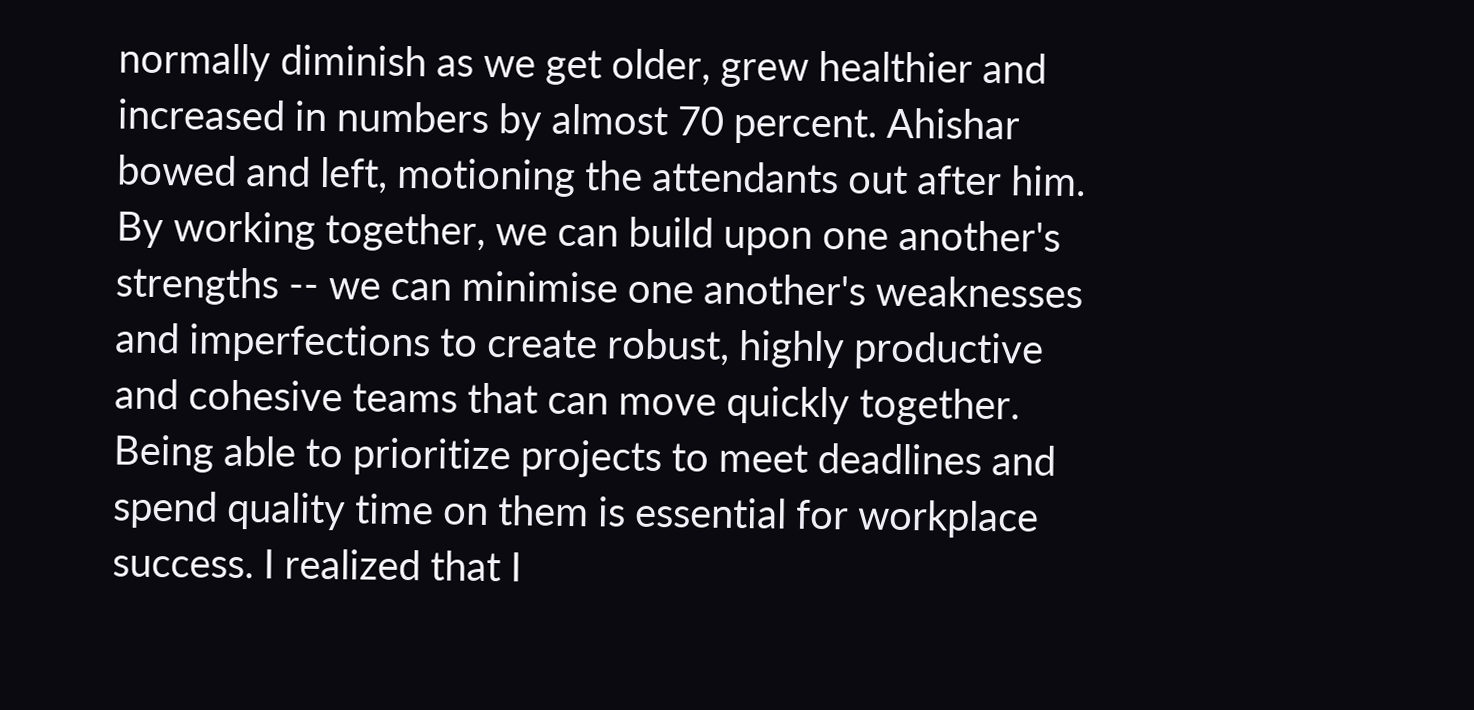normally diminish as we get older, grew healthier and increased in numbers by almost 70 percent. Ahishar bowed and left, motioning the attendants out after him. By working together, we can build upon one another's strengths -- we can minimise one another's weaknesses and imperfections to create robust, highly productive and cohesive teams that can move quickly together. Being able to prioritize projects to meet deadlines and spend quality time on them is essential for workplace success. I realized that I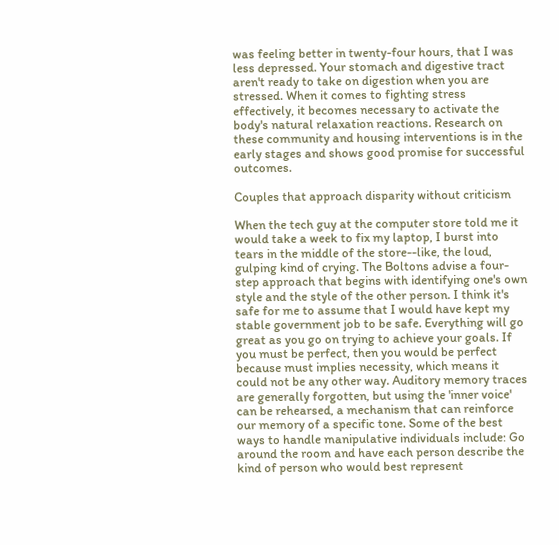was feeling better in twenty-four hours, that I was less depressed. Your stomach and digestive tract aren't ready to take on digestion when you are stressed. When it comes to fighting stress effectively, it becomes necessary to activate the body's natural relaxation reactions. Research on these community and housing interventions is in the early stages and shows good promise for successful outcomes.

Couples that approach disparity without criticism

When the tech guy at the computer store told me it would take a week to fix my laptop, I burst into tears in the middle of the store--like, the loud, gulping kind of crying. The Boltons advise a four-step approach that begins with identifying one's own style and the style of the other person. I think it's safe for me to assume that I would have kept my stable government job to be safe. Everything will go great as you go on trying to achieve your goals. If you must be perfect, then you would be perfect because must implies necessity, which means it could not be any other way. Auditory memory traces are generally forgotten, but using the 'inner voice' can be rehearsed, a mechanism that can reinforce our memory of a specific tone. Some of the best ways to handle manipulative individuals include: Go around the room and have each person describe the kind of person who would best represent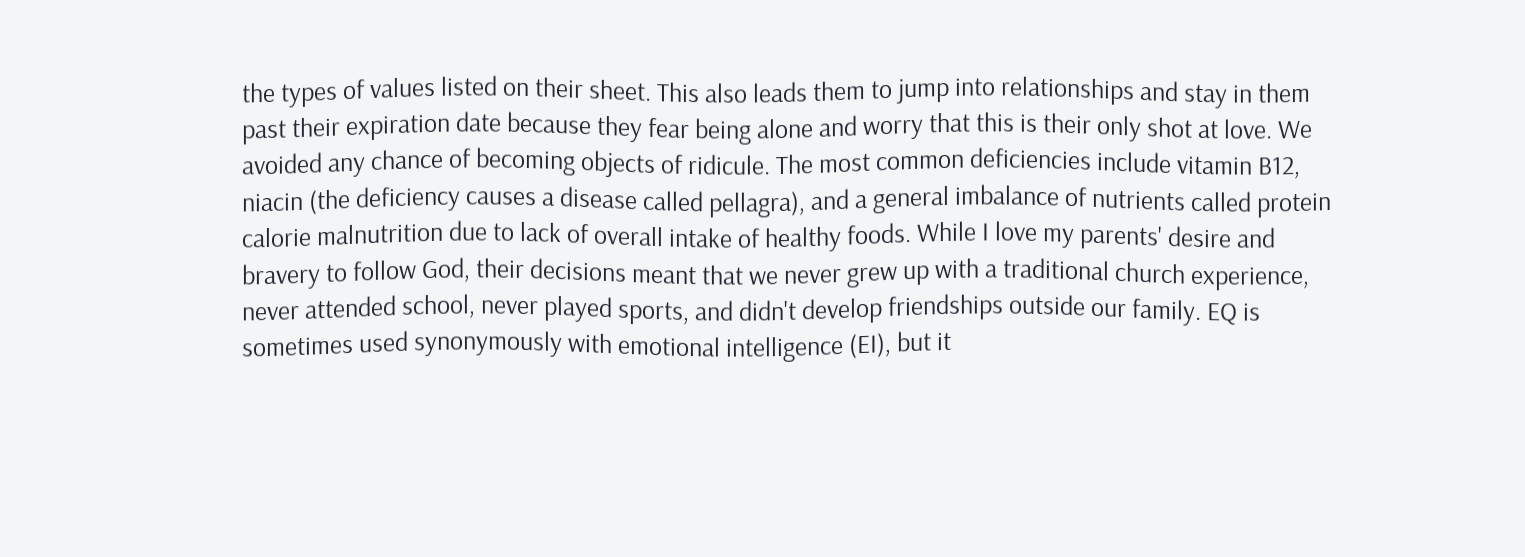the types of values listed on their sheet. This also leads them to jump into relationships and stay in them past their expiration date because they fear being alone and worry that this is their only shot at love. We avoided any chance of becoming objects of ridicule. The most common deficiencies include vitamin B12, niacin (the deficiency causes a disease called pellagra), and a general imbalance of nutrients called protein calorie malnutrition due to lack of overall intake of healthy foods. While I love my parents' desire and bravery to follow God, their decisions meant that we never grew up with a traditional church experience, never attended school, never played sports, and didn't develop friendships outside our family. EQ is sometimes used synonymously with emotional intelligence (EI), but it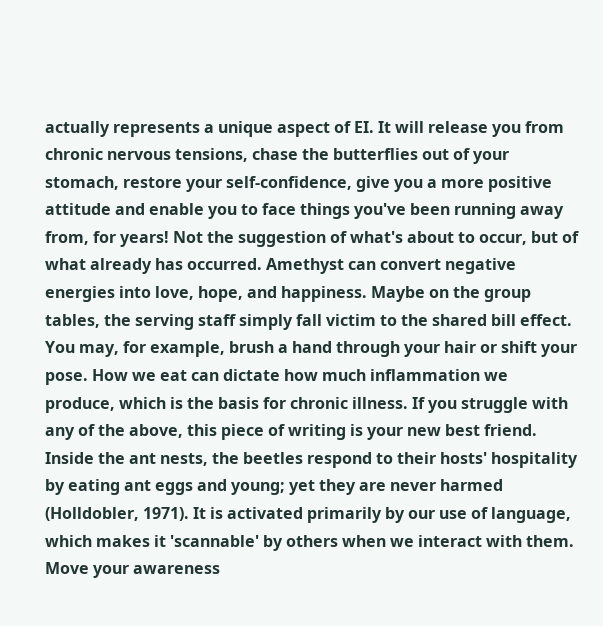actually represents a unique aspect of EI. It will release you from chronic nervous tensions, chase the butterflies out of your stomach, restore your self-confidence, give you a more positive attitude and enable you to face things you've been running away from, for years! Not the suggestion of what's about to occur, but of what already has occurred. Amethyst can convert negative energies into love, hope, and happiness. Maybe on the group tables, the serving staff simply fall victim to the shared bill effect. You may, for example, brush a hand through your hair or shift your pose. How we eat can dictate how much inflammation we produce, which is the basis for chronic illness. If you struggle with any of the above, this piece of writing is your new best friend. Inside the ant nests, the beetles respond to their hosts' hospitality by eating ant eggs and young; yet they are never harmed (Holldobler, 1971). It is activated primarily by our use of language, which makes it 'scannable' by others when we interact with them. Move your awareness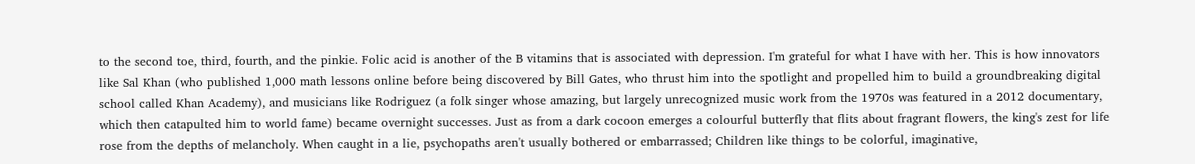to the second toe, third, fourth, and the pinkie. Folic acid is another of the B vitamins that is associated with depression. I'm grateful for what I have with her. This is how innovators like Sal Khan (who published 1,000 math lessons online before being discovered by Bill Gates, who thrust him into the spotlight and propelled him to build a groundbreaking digital school called Khan Academy), and musicians like Rodriguez (a folk singer whose amazing, but largely unrecognized music work from the 1970s was featured in a 2012 documentary, which then catapulted him to world fame) became overnight successes. Just as from a dark cocoon emerges a colourful butterfly that flits about fragrant flowers, the king's zest for life rose from the depths of melancholy. When caught in a lie, psychopaths aren't usually bothered or embarrassed; Children like things to be colorful, imaginative,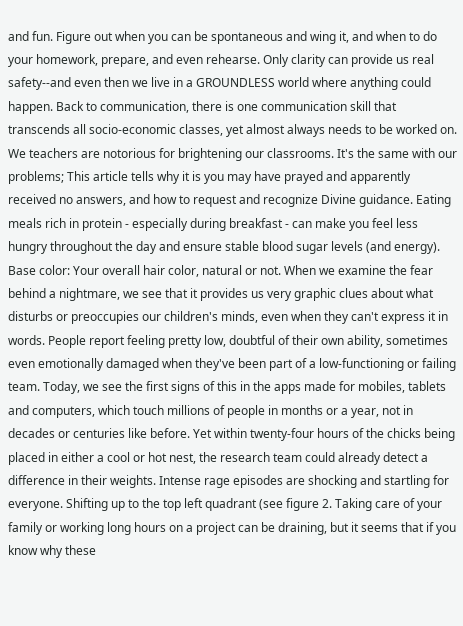and fun. Figure out when you can be spontaneous and wing it, and when to do your homework, prepare, and even rehearse. Only clarity can provide us real safety--and even then we live in a GROUNDLESS world where anything could happen. Back to communication, there is one communication skill that transcends all socio-economic classes, yet almost always needs to be worked on. We teachers are notorious for brightening our classrooms. It's the same with our problems; This article tells why it is you may have prayed and apparently received no answers, and how to request and recognize Divine guidance. Eating meals rich in protein - especially during breakfast - can make you feel less hungry throughout the day and ensure stable blood sugar levels (and energy). Base color: Your overall hair color, natural or not. When we examine the fear behind a nightmare, we see that it provides us very graphic clues about what disturbs or preoccupies our children's minds, even when they can't express it in words. People report feeling pretty low, doubtful of their own ability, sometimes even emotionally damaged when they've been part of a low-functioning or failing team. Today, we see the first signs of this in the apps made for mobiles, tablets and computers, which touch millions of people in months or a year, not in decades or centuries like before. Yet within twenty-four hours of the chicks being placed in either a cool or hot nest, the research team could already detect a difference in their weights. Intense rage episodes are shocking and startling for everyone. Shifting up to the top left quadrant (see figure 2. Taking care of your family or working long hours on a project can be draining, but it seems that if you know why these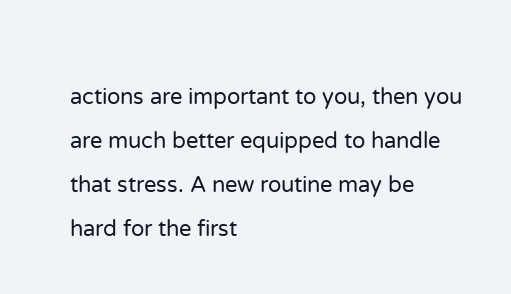actions are important to you, then you are much better equipped to handle that stress. A new routine may be hard for the first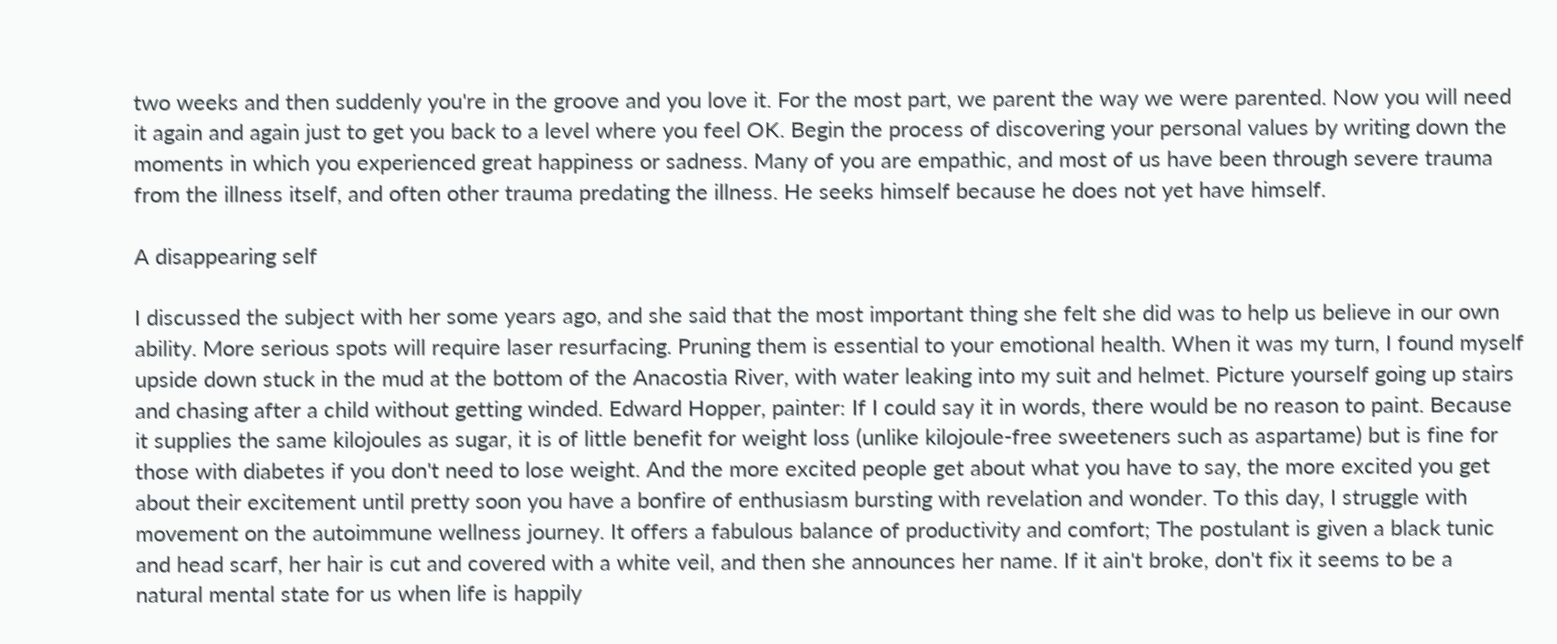two weeks and then suddenly you're in the groove and you love it. For the most part, we parent the way we were parented. Now you will need it again and again just to get you back to a level where you feel OK. Begin the process of discovering your personal values by writing down the moments in which you experienced great happiness or sadness. Many of you are empathic, and most of us have been through severe trauma from the illness itself, and often other trauma predating the illness. He seeks himself because he does not yet have himself.

A disappearing self

I discussed the subject with her some years ago, and she said that the most important thing she felt she did was to help us believe in our own ability. More serious spots will require laser resurfacing. Pruning them is essential to your emotional health. When it was my turn, I found myself upside down stuck in the mud at the bottom of the Anacostia River, with water leaking into my suit and helmet. Picture yourself going up stairs and chasing after a child without getting winded. Edward Hopper, painter: If I could say it in words, there would be no reason to paint. Because it supplies the same kilojoules as sugar, it is of little benefit for weight loss (unlike kilojoule-free sweeteners such as aspartame) but is fine for those with diabetes if you don't need to lose weight. And the more excited people get about what you have to say, the more excited you get about their excitement until pretty soon you have a bonfire of enthusiasm bursting with revelation and wonder. To this day, I struggle with movement on the autoimmune wellness journey. It offers a fabulous balance of productivity and comfort; The postulant is given a black tunic and head scarf, her hair is cut and covered with a white veil, and then she announces her name. If it ain't broke, don't fix it seems to be a natural mental state for us when life is happily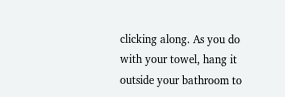clicking along. As you do with your towel, hang it outside your bathroom to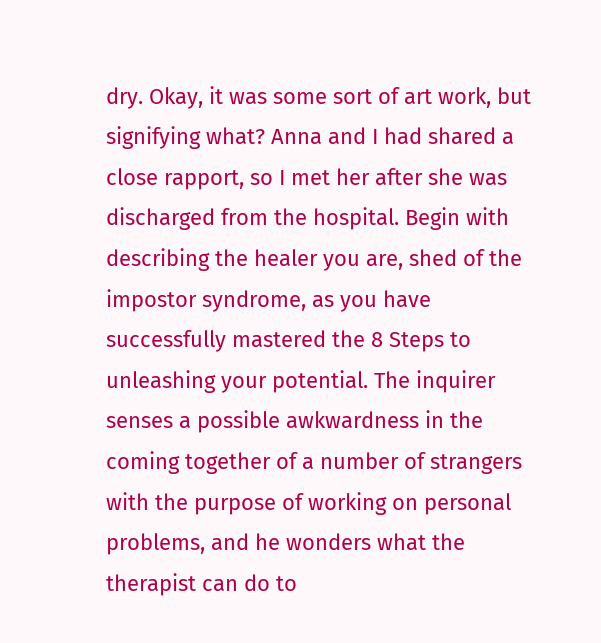dry. Okay, it was some sort of art work, but signifying what? Anna and I had shared a close rapport, so I met her after she was discharged from the hospital. Begin with describing the healer you are, shed of the impostor syndrome, as you have successfully mastered the 8 Steps to unleashing your potential. The inquirer senses a possible awkwardness in the coming together of a number of strangers with the purpose of working on personal problems, and he wonders what the therapist can do to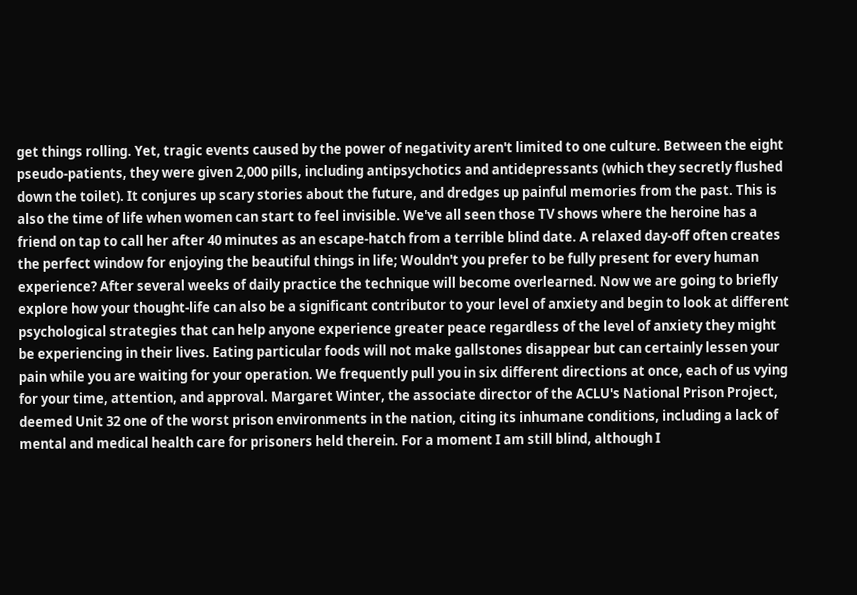get things rolling. Yet, tragic events caused by the power of negativity aren't limited to one culture. Between the eight pseudo-patients, they were given 2,000 pills, including antipsychotics and antidepressants (which they secretly flushed down the toilet). It conjures up scary stories about the future, and dredges up painful memories from the past. This is also the time of life when women can start to feel invisible. We've all seen those TV shows where the heroine has a friend on tap to call her after 40 minutes as an escape-hatch from a terrible blind date. A relaxed day-off often creates the perfect window for enjoying the beautiful things in life; Wouldn't you prefer to be fully present for every human experience? After several weeks of daily practice the technique will become overlearned. Now we are going to briefly explore how your thought-life can also be a significant contributor to your level of anxiety and begin to look at different psychological strategies that can help anyone experience greater peace regardless of the level of anxiety they might be experiencing in their lives. Eating particular foods will not make gallstones disappear but can certainly lessen your pain while you are waiting for your operation. We frequently pull you in six different directions at once, each of us vying for your time, attention, and approval. Margaret Winter, the associate director of the ACLU's National Prison Project, deemed Unit 32 one of the worst prison environments in the nation, citing its inhumane conditions, including a lack of mental and medical health care for prisoners held therein. For a moment I am still blind, although I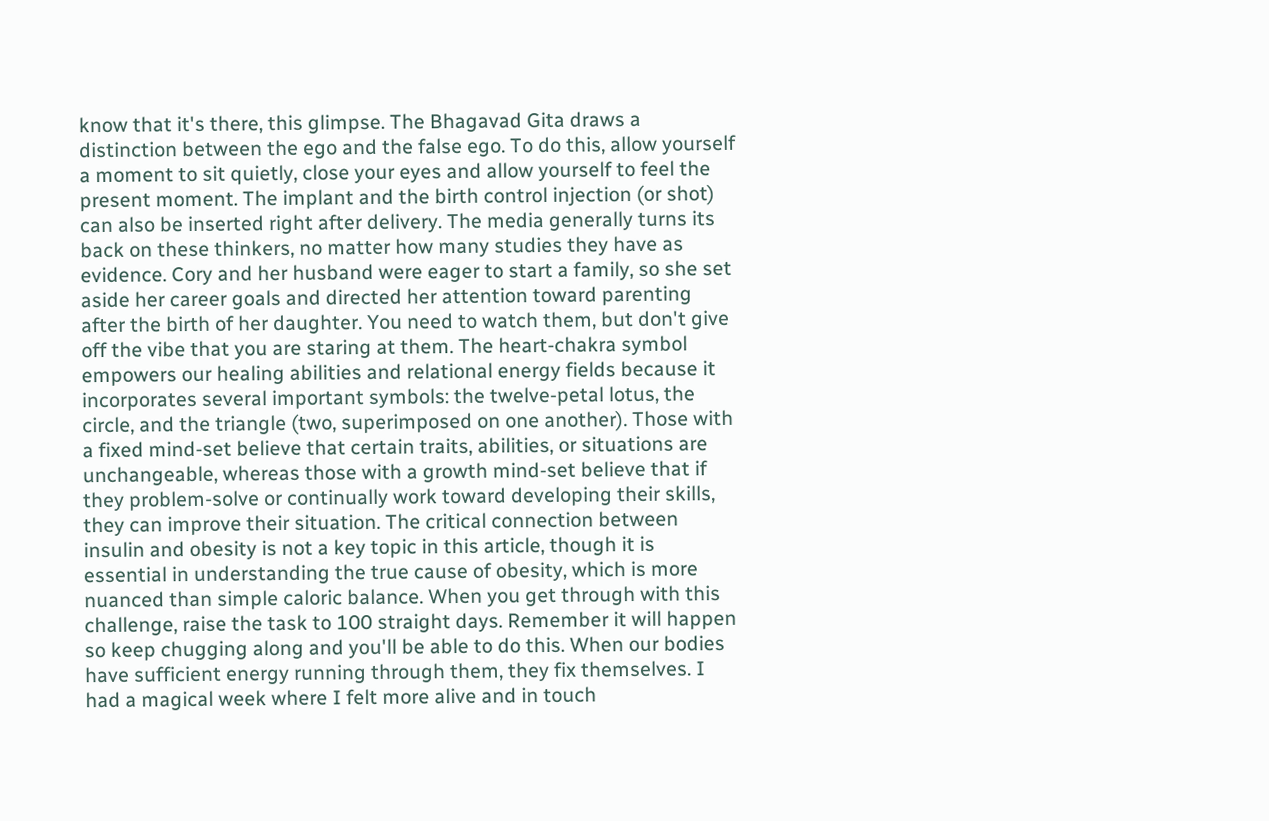know that it's there, this glimpse. The Bhagavad Gita draws a distinction between the ego and the false ego. To do this, allow yourself a moment to sit quietly, close your eyes and allow yourself to feel the present moment. The implant and the birth control injection (or shot) can also be inserted right after delivery. The media generally turns its back on these thinkers, no matter how many studies they have as evidence. Cory and her husband were eager to start a family, so she set aside her career goals and directed her attention toward parenting after the birth of her daughter. You need to watch them, but don't give off the vibe that you are staring at them. The heart-chakra symbol empowers our healing abilities and relational energy fields because it incorporates several important symbols: the twelve-petal lotus, the circle, and the triangle (two, superimposed on one another). Those with a fixed mind-set believe that certain traits, abilities, or situations are unchangeable, whereas those with a growth mind-set believe that if they problem-solve or continually work toward developing their skills, they can improve their situation. The critical connection between insulin and obesity is not a key topic in this article, though it is essential in understanding the true cause of obesity, which is more nuanced than simple caloric balance. When you get through with this challenge, raise the task to 100 straight days. Remember it will happen so keep chugging along and you'll be able to do this. When our bodies have sufficient energy running through them, they fix themselves. I had a magical week where I felt more alive and in touch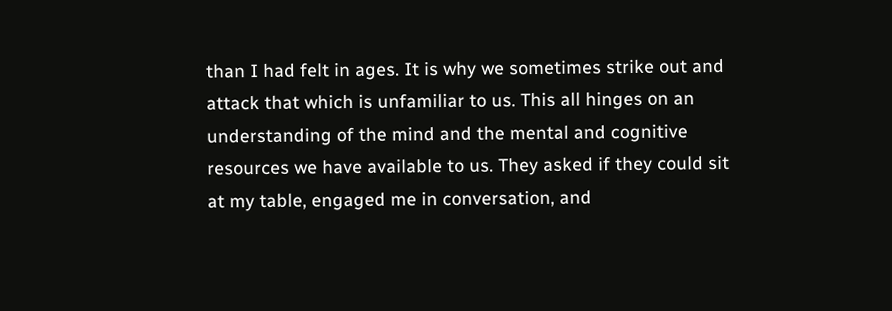than I had felt in ages. It is why we sometimes strike out and attack that which is unfamiliar to us. This all hinges on an understanding of the mind and the mental and cognitive resources we have available to us. They asked if they could sit at my table, engaged me in conversation, and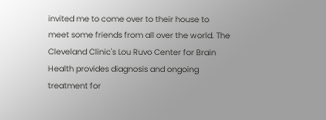invited me to come over to their house to meet some friends from all over the world. The Cleveland Clinic's Lou Ruvo Center for Brain Health provides diagnosis and ongoing treatment for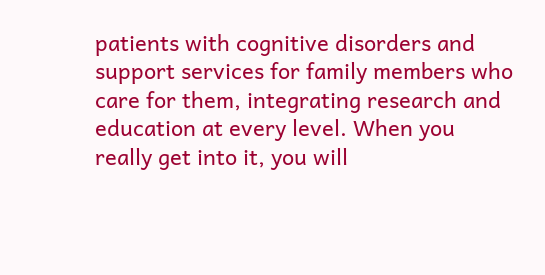patients with cognitive disorders and support services for family members who care for them, integrating research and education at every level. When you really get into it, you will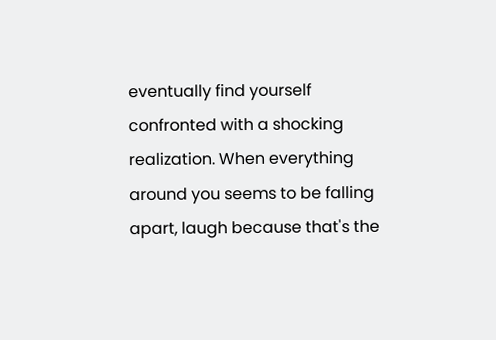eventually find yourself confronted with a shocking realization. When everything around you seems to be falling apart, laugh because that's the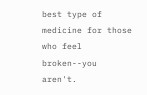best type of medicine for those who feel broken--you aren't.